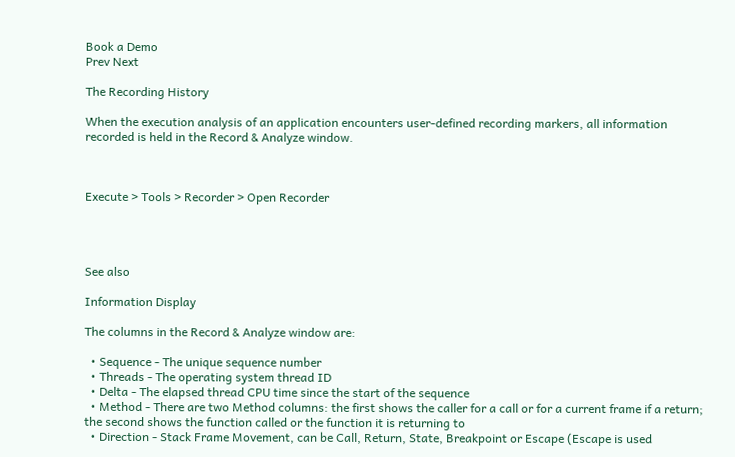Book a Demo
Prev Next

The Recording History

When the execution analysis of an application encounters user-defined recording markers, all information recorded is held in the Record & Analyze window.



Execute > Tools > Recorder > Open Recorder




See also

Information Display

The columns in the Record & Analyze window are:

  • Sequence - The unique sequence number
  • Threads - The operating system thread ID
  • Delta - The elapsed thread CPU time since the start of the sequence
  • Method - There are two Method columns: the first shows the caller for a call or for a current frame if a return; the second shows the function called or the function it is returning to
  • Direction - Stack Frame Movement, can be Call, Return, State, Breakpoint or Escape (Escape is used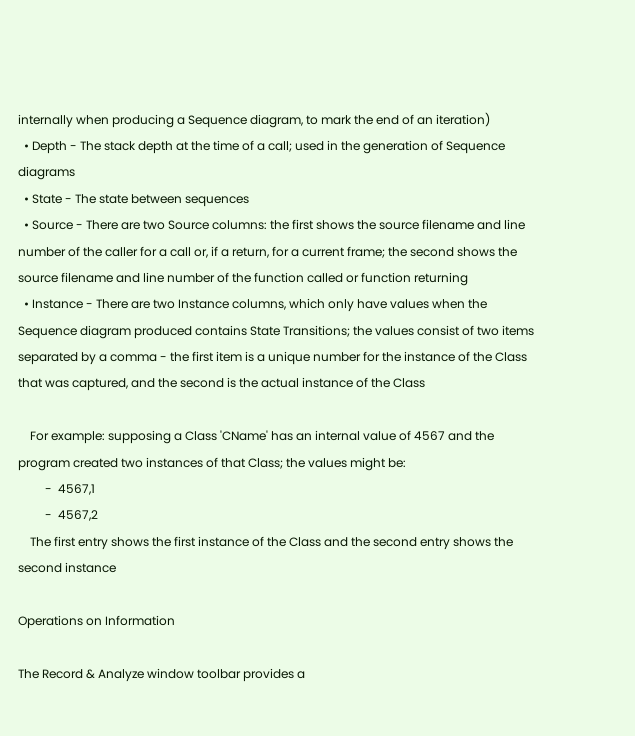internally when producing a Sequence diagram, to mark the end of an iteration)
  • Depth - The stack depth at the time of a call; used in the generation of Sequence diagrams
  • State - The state between sequences
  • Source - There are two Source columns: the first shows the source filename and line number of the caller for a call or, if a return, for a current frame; the second shows the source filename and line number of the function called or function returning
  • Instance - There are two Instance columns, which only have values when the Sequence diagram produced contains State Transitions; the values consist of two items separated by a comma - the first item is a unique number for the instance of the Class that was captured, and the second is the actual instance of the Class

    For example: supposing a Class 'CName' has an internal value of 4567 and the program created two instances of that Class; the values might be:
         -  4567,1
         -  4567,2
    The first entry shows the first instance of the Class and the second entry shows the second instance

Operations on Information

The Record & Analyze window toolbar provides a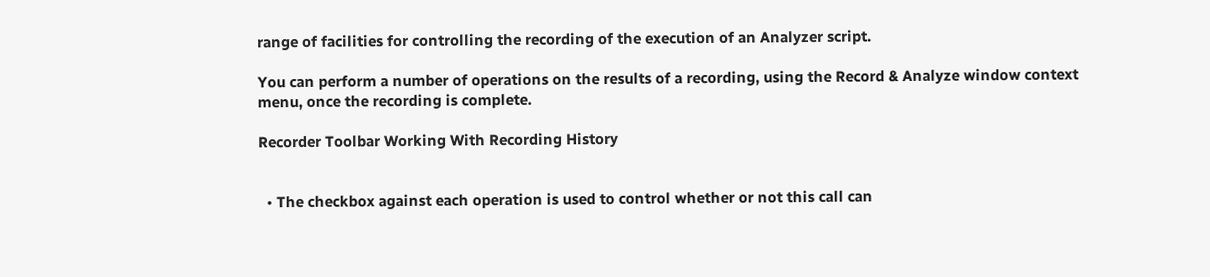range of facilities for controlling the recording of the execution of an Analyzer script.

You can perform a number of operations on the results of a recording, using the Record & Analyze window context menu, once the recording is complete.

Recorder Toolbar Working With Recording History


  • The checkbox against each operation is used to control whether or not this call can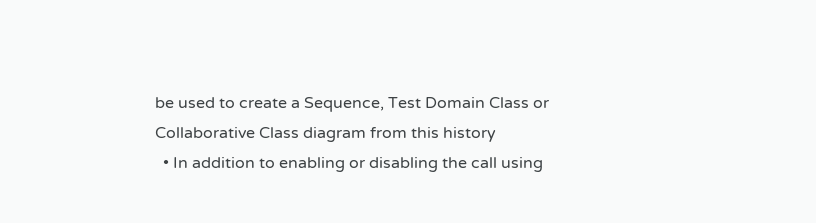be used to create a Sequence, Test Domain Class or Collaborative Class diagram from this history
  • In addition to enabling or disabling the call using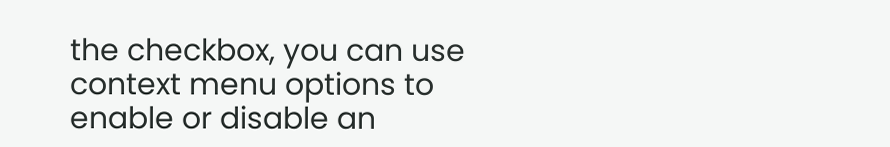the checkbox, you can use context menu options to enable or disable an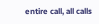entire call, all calls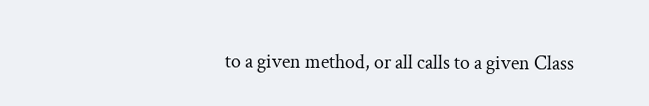to a given method, or all calls to a given Class